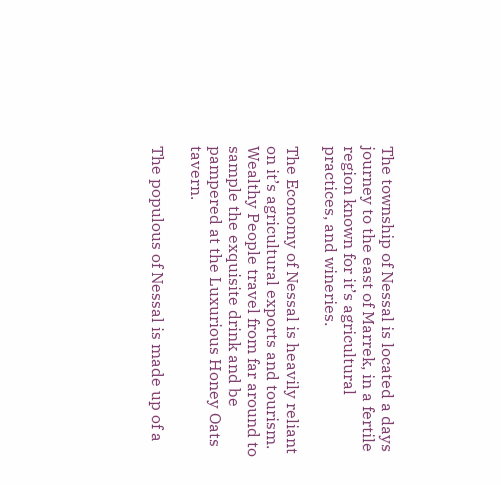The township of Nessal is located a days journey to the east of Marrek, in a fertile region known for it’s agricultural practices, and wineries.

The Economy of Nessal is heavily reliant on it’s agricultural exports and tourism. Wealthy People travel from far around to sample the exquisite drink and be pampered at the Luxurious Honey Oats tavern.

The populous of Nessal is made up of a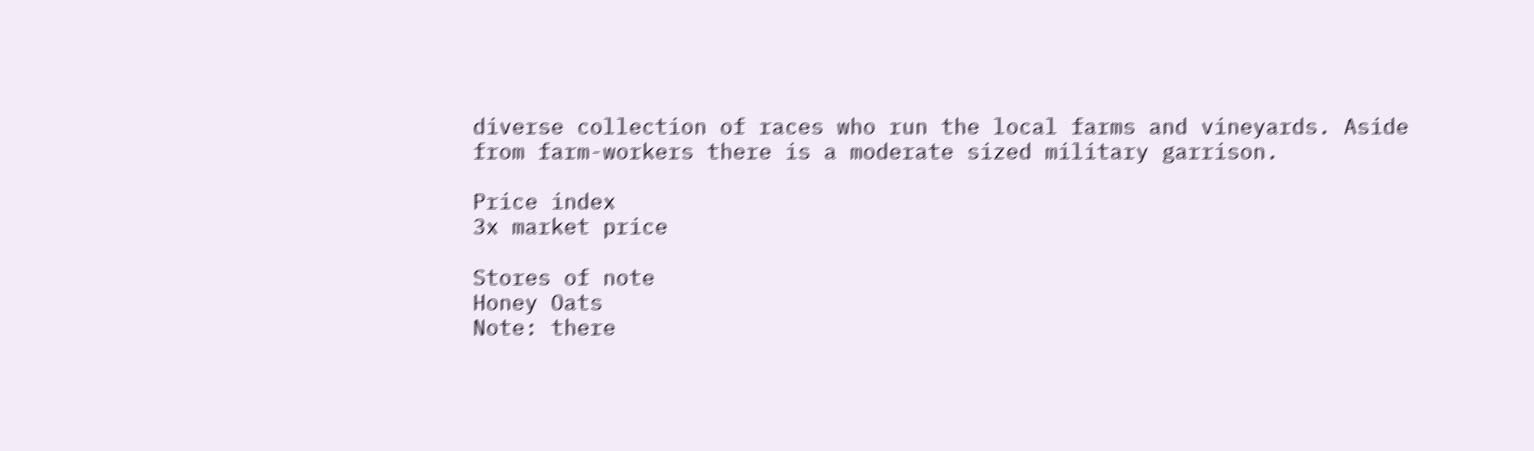diverse collection of races who run the local farms and vineyards. Aside from farm-workers there is a moderate sized military garrison.

Price index
3x market price

Stores of note
Honey Oats
Note: there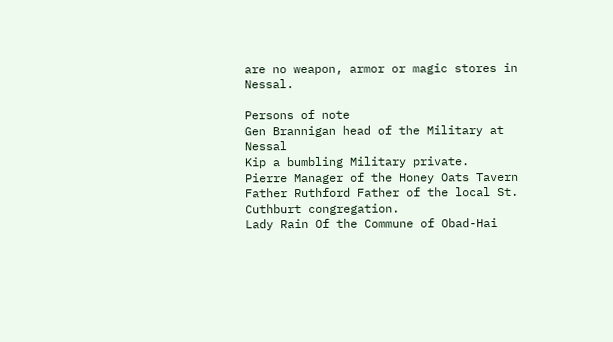are no weapon, armor or magic stores in Nessal.

Persons of note
Gen Brannigan head of the Military at Nessal
Kip a bumbling Military private.
Pierre Manager of the Honey Oats Tavern
Father Ruthford Father of the local St. Cuthburt congregation.
Lady Rain Of the Commune of Obad-Hai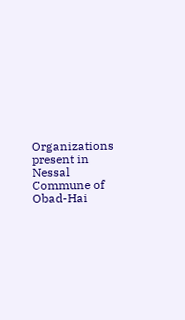Organizations present in Nessal
Commune of Obad-Hai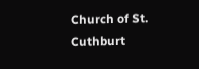Church of St. Cuthburt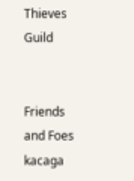Thieves Guild


Friends and Foes kacaga